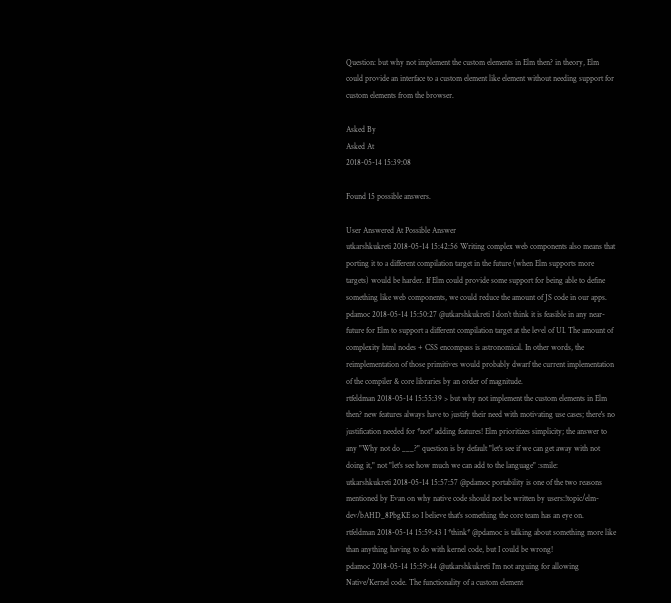Question: but why not implement the custom elements in Elm then? in theory, Elm could provide an interface to a custom element like element without needing support for custom elements from the browser.

Asked By
Asked At
2018-05-14 15:39:08

Found 15 possible answers.

User Answered At Possible Answer
utkarshkukreti 2018-05-14 15:42:56 Writing complex web components also means that porting it to a different compilation target in the future (when Elm supports more targets) would be harder. If Elm could provide some support for being able to define something like web components, we could reduce the amount of JS code in our apps.
pdamoc 2018-05-14 15:50:27 @utkarshkukreti I don’t think it is feasible in any near-future for Elm to support a different compilation target at the level of UI. The amount of complexity html nodes + CSS encompass is astronomical. In other words, the reimplementation of those primitives would probably dwarf the current implementation of the compiler & core libraries by an order of magnitude.
rtfeldman 2018-05-14 15:55:39 > but why not implement the custom elements in Elm then? new features always have to justify their need with motivating use cases; there's no justification needed for *not* adding features! Elm prioritizes simplicity; the answer to any "Why not do ___?" question is by default "let's see if we can get away with not doing it," not "let's see how much we can add to the language" :smile:
utkarshkukreti 2018-05-14 15:57:57 @pdamoc portability is one of the two reasons mentioned by Evan on why native code should not be written by users:!topic/elm-dev/bAHD_8PbgKE so I believe that's something the core team has an eye on.
rtfeldman 2018-05-14 15:59:43 I *think* @pdamoc is talking about something more like than anything having to do with kernel code, but I could be wrong!
pdamoc 2018-05-14 15:59:44 @utkarshkukreti I’m not arguing for allowing Native/Kernel code. The functionality of a custom element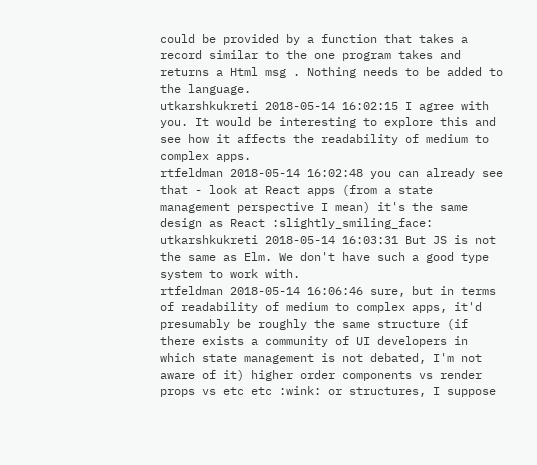could be provided by a function that takes a record similar to the one program takes and returns a Html msg . Nothing needs to be added to the language.
utkarshkukreti 2018-05-14 16:02:15 I agree with you. It would be interesting to explore this and see how it affects the readability of medium to complex apps.
rtfeldman 2018-05-14 16:02:48 you can already see that - look at React apps (from a state management perspective I mean) it's the same design as React :slightly_smiling_face:
utkarshkukreti 2018-05-14 16:03:31 But JS is not the same as Elm. We don't have such a good type system to work with.
rtfeldman 2018-05-14 16:06:46 sure, but in terms of readability of medium to complex apps, it'd presumably be roughly the same structure (if there exists a community of UI developers in which state management is not debated, I'm not aware of it) higher order components vs render props vs etc etc :wink: or structures, I suppose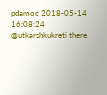pdamoc 2018-05-14 16:08:24 @utkarshkukreti there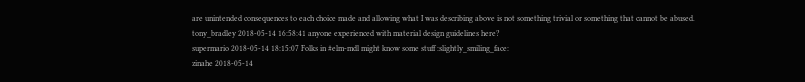are unintended consequences to each choice made and allowing what I was describing above is not something trivial or something that cannot be abused.
tony_bradley 2018-05-14 16:58:41 anyone experienced with material design guidelines here?
supermario 2018-05-14 18:15:07 Folks in #elm-mdl might know some stuff :slightly_smiling_face:
zinahe 2018-05-14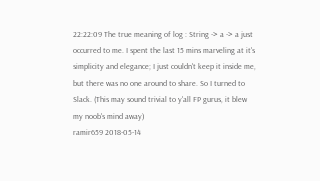22:22:09 The true meaning of log : String -> a -> a just occurred to me. I spent the last 15 mins marveling at it's simplicity and elegance; I just couldn't keep it inside me, but there was no one around to share. So I turned to Slack. (This may sound trivial to y'all FP gurus, it blew my noob's mind away)
ramir659 2018-05-14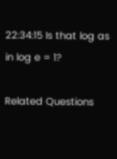22:34:15 Is that log as in log e = 1?

Related Questions